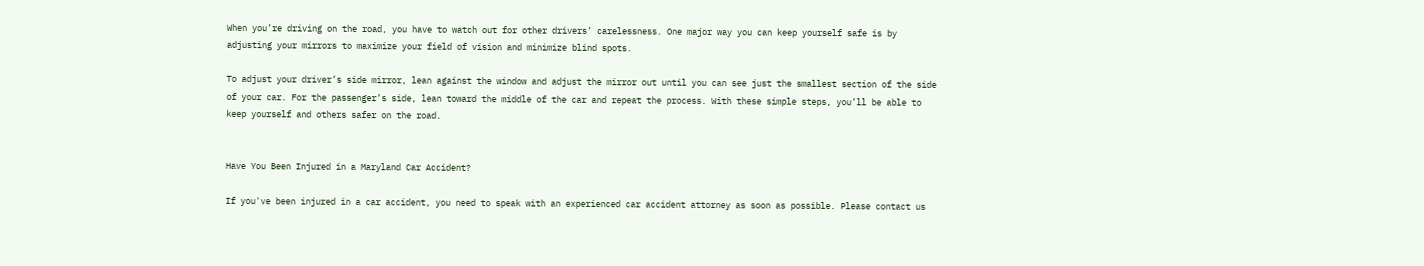When you’re driving on the road, you have to watch out for other drivers’ carelessness. One major way you can keep yourself safe is by adjusting your mirrors to maximize your field of vision and minimize blind spots.

To adjust your driver’s side mirror, lean against the window and adjust the mirror out until you can see just the smallest section of the side of your car. For the passenger’s side, lean toward the middle of the car and repeat the process. With these simple steps, you’ll be able to keep yourself and others safer on the road.


Have You Been Injured in a Maryland Car Accident?

If you've been injured in a car accident, you need to speak with an experienced car accident attorney as soon as possible. Please contact us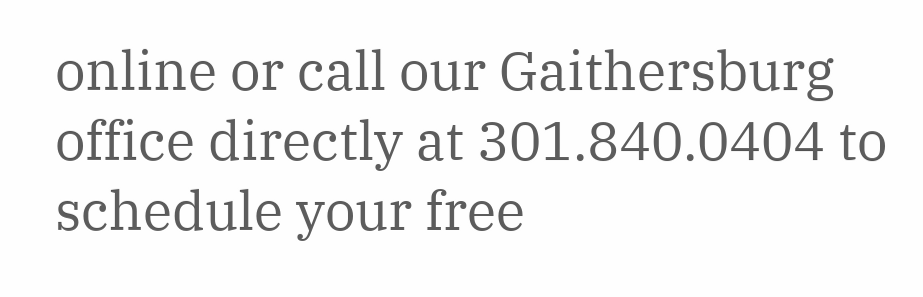online or call our Gaithersburg office directly at 301.840.0404 to schedule your free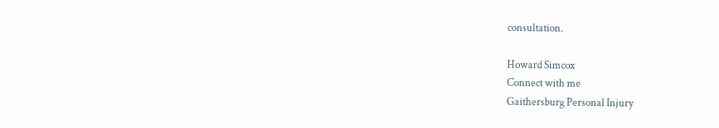consultation.

Howard Simcox
Connect with me
Gaithersburg Personal Injury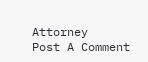Attorney
Post A Comment